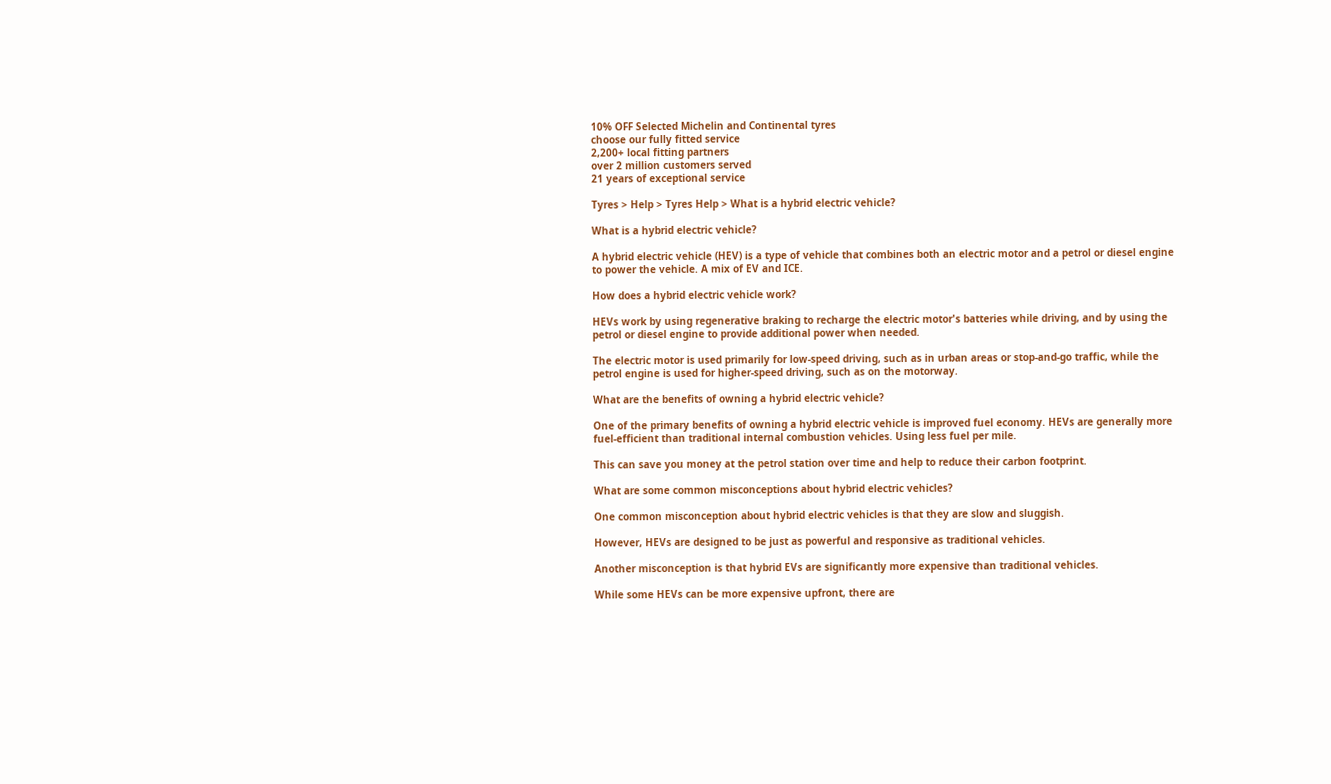10% OFF Selected Michelin and Continental tyres
choose our fully fitted service
2,200+ local fitting partners
over 2 million customers served
21 years of exceptional service

Tyres > Help > Tyres Help > What is a hybrid electric vehicle?

What is a hybrid electric vehicle?

A hybrid electric vehicle (HEV) is a type of vehicle that combines both an electric motor and a petrol or diesel engine to power the vehicle. A mix of EV and ICE.

How does a hybrid electric vehicle work?

HEVs work by using regenerative braking to recharge the electric motor's batteries while driving, and by using the petrol or diesel engine to provide additional power when needed.

The electric motor is used primarily for low-speed driving, such as in urban areas or stop-and-go traffic, while the petrol engine is used for higher-speed driving, such as on the motorway.

What are the benefits of owning a hybrid electric vehicle?

One of the primary benefits of owning a hybrid electric vehicle is improved fuel economy. HEVs are generally more fuel-efficient than traditional internal combustion vehicles. Using less fuel per mile.

This can save you money at the petrol station over time and help to reduce their carbon footprint.

What are some common misconceptions about hybrid electric vehicles?

One common misconception about hybrid electric vehicles is that they are slow and sluggish.

However, HEVs are designed to be just as powerful and responsive as traditional vehicles.

Another misconception is that hybrid EVs are significantly more expensive than traditional vehicles.

While some HEVs can be more expensive upfront, there are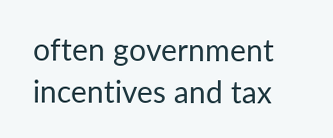often government incentives and tax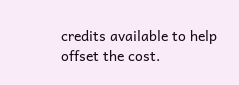credits available to help offset the cost.